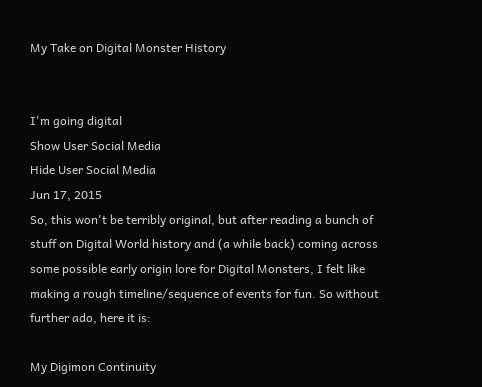My Take on Digital Monster History


I'm going digital
Show User Social Media
Hide User Social Media
Jun 17, 2015
So, this won't be terribly original, but after reading a bunch of stuff on Digital World history and (a while back) coming across some possible early origin lore for Digital Monsters, I felt like making a rough timeline/sequence of events for fun. So without further ado, here it is:

My Digimon Continuity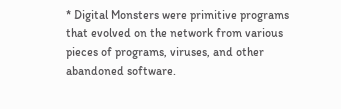* Digital Monsters were primitive programs that evolved on the network from various pieces of programs, viruses, and other abandoned software.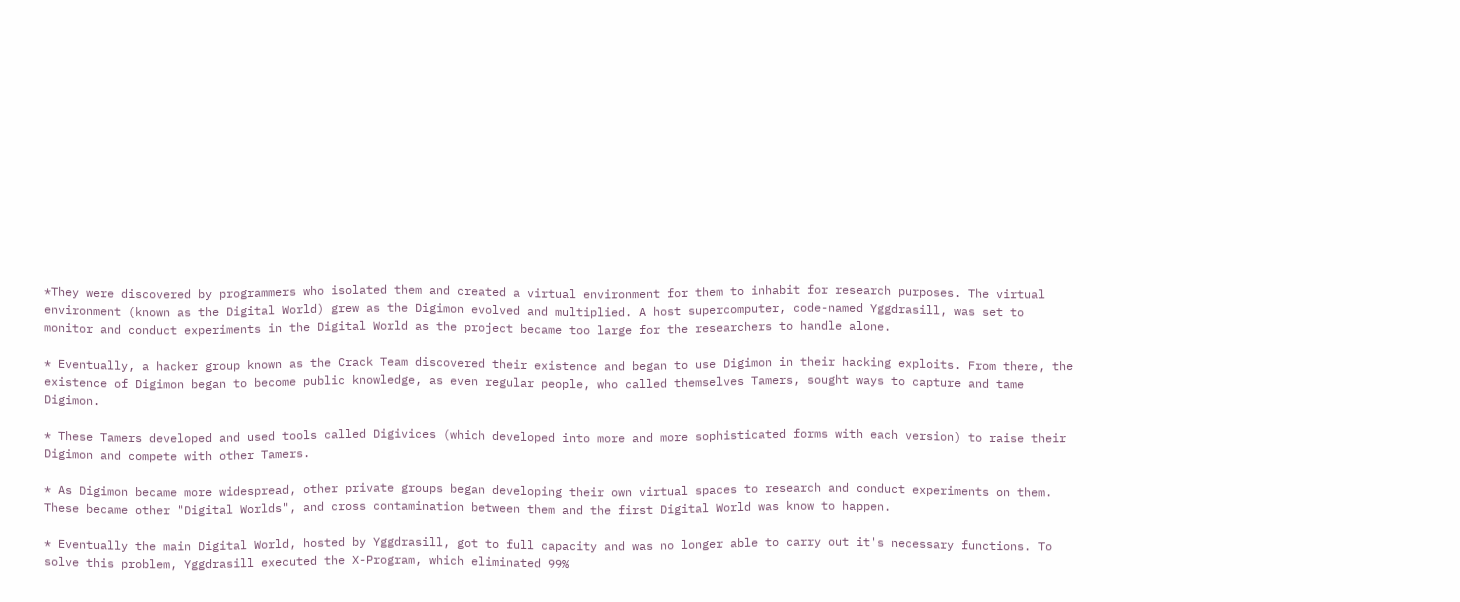*They were discovered by programmers who isolated them and created a virtual environment for them to inhabit for research purposes. The virtual environment (known as the Digital World) grew as the Digimon evolved and multiplied. A host supercomputer, code-named Yggdrasill, was set to monitor and conduct experiments in the Digital World as the project became too large for the researchers to handle alone.

* Eventually, a hacker group known as the Crack Team discovered their existence and began to use Digimon in their hacking exploits. From there, the existence of Digimon began to become public knowledge, as even regular people, who called themselves Tamers, sought ways to capture and tame Digimon.

* These Tamers developed and used tools called Digivices (which developed into more and more sophisticated forms with each version) to raise their Digimon and compete with other Tamers.

* As Digimon became more widespread, other private groups began developing their own virtual spaces to research and conduct experiments on them. These became other "Digital Worlds", and cross contamination between them and the first Digital World was know to happen.

* Eventually the main Digital World, hosted by Yggdrasill, got to full capacity and was no longer able to carry out it's necessary functions. To solve this problem, Yggdrasill executed the X-Program, which eliminated 99%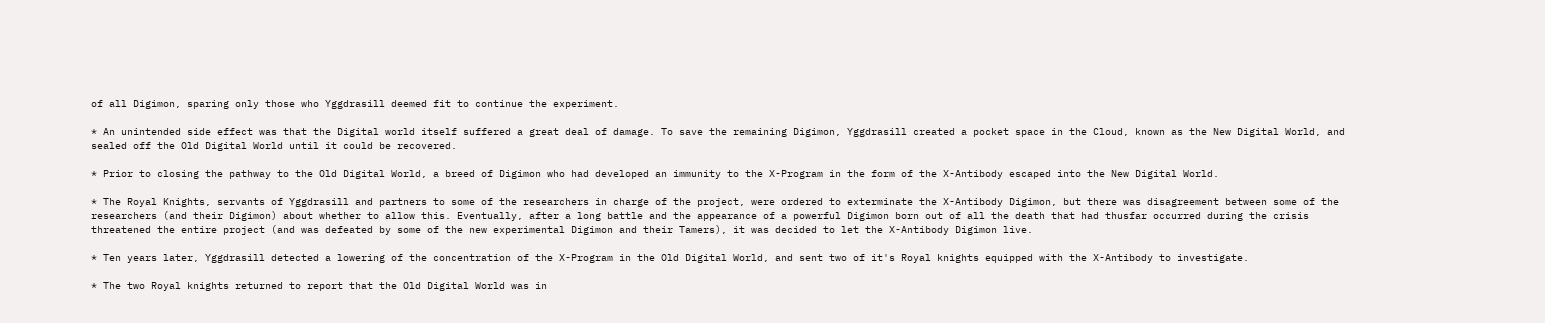of all Digimon, sparing only those who Yggdrasill deemed fit to continue the experiment.

* An unintended side effect was that the Digital world itself suffered a great deal of damage. To save the remaining Digimon, Yggdrasill created a pocket space in the Cloud, known as the New Digital World, and sealed off the Old Digital World until it could be recovered.

* Prior to closing the pathway to the Old Digital World, a breed of Digimon who had developed an immunity to the X-Program in the form of the X-Antibody escaped into the New Digital World.

* The Royal Knights, servants of Yggdrasill and partners to some of the researchers in charge of the project, were ordered to exterminate the X-Antibody Digimon, but there was disagreement between some of the researchers (and their Digimon) about whether to allow this. Eventually, after a long battle and the appearance of a powerful Digimon born out of all the death that had thusfar occurred during the crisis threatened the entire project (and was defeated by some of the new experimental Digimon and their Tamers), it was decided to let the X-Antibody Digimon live.

* Ten years later, Yggdrasill detected a lowering of the concentration of the X-Program in the Old Digital World, and sent two of it's Royal knights equipped with the X-Antibody to investigate.

* The two Royal knights returned to report that the Old Digital World was in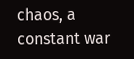chaos, a constant war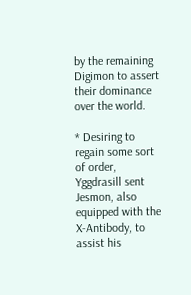by the remaining Digimon to assert their dominance over the world.

* Desiring to regain some sort of order, Yggdrasill sent Jesmon, also equipped with the X-Antibody, to assist his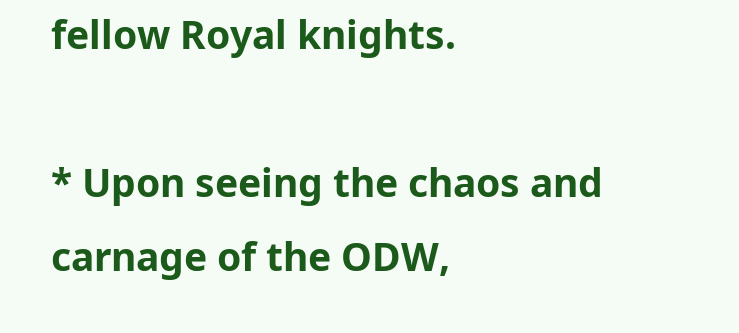fellow Royal knights.

* Upon seeing the chaos and carnage of the ODW,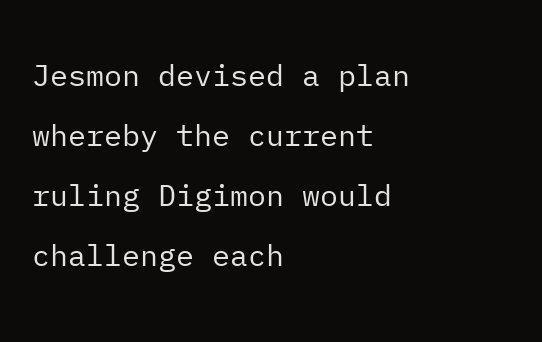Jesmon devised a plan whereby the current ruling Digimon would challenge each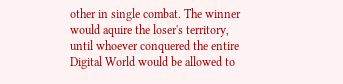other in single combat. The winner would aquire the loser's territory, until whoever conquered the entire Digital World would be allowed to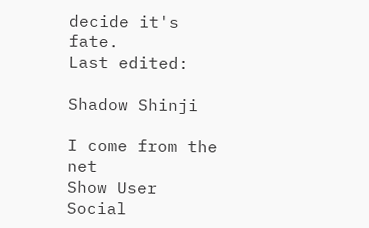decide it's fate.
Last edited:

Shadow Shinji

I come from the net
Show User Social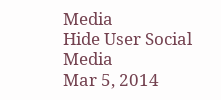Media
Hide User Social Media
Mar 5, 2014